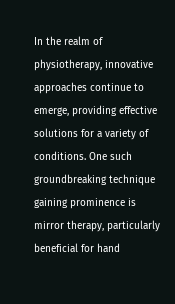In the realm of physiotherapy, innovative approaches continue to emerge, providing effective solutions for a variety of conditions. One such groundbreaking technique gaining prominence is mirror therapy, particularly beneficial for hand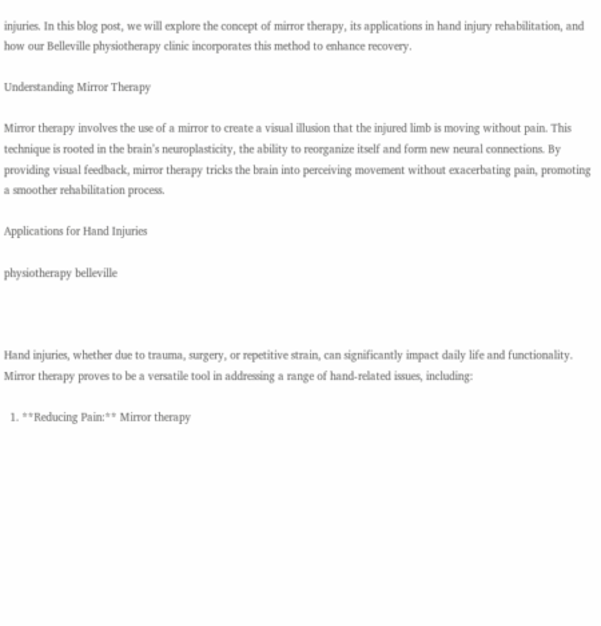injuries. In this blog post, we will explore the concept of mirror therapy, its applications in hand injury rehabilitation, and how our Belleville physiotherapy clinic incorporates this method to enhance recovery.

Understanding Mirror Therapy

Mirror therapy involves the use of a mirror to create a visual illusion that the injured limb is moving without pain. This technique is rooted in the brain’s neuroplasticity, the ability to reorganize itself and form new neural connections. By providing visual feedback, mirror therapy tricks the brain into perceiving movement without exacerbating pain, promoting a smoother rehabilitation process.

Applications for Hand Injuries

physiotherapy belleville



Hand injuries, whether due to trauma, surgery, or repetitive strain, can significantly impact daily life and functionality. Mirror therapy proves to be a versatile tool in addressing a range of hand-related issues, including:

  1. **Reducing Pain:** Mirror therapy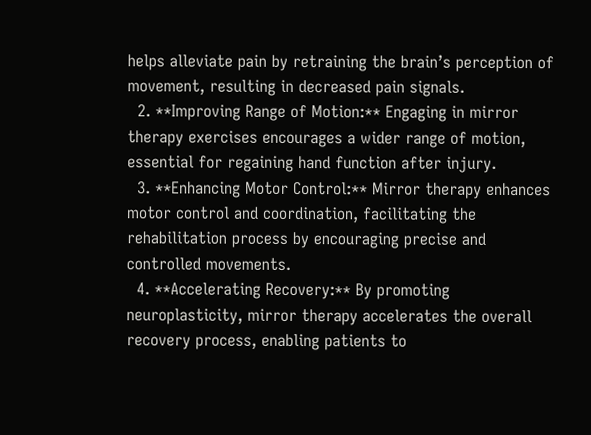helps alleviate pain by retraining the brain’s perception of movement, resulting in decreased pain signals.
  2. **Improving Range of Motion:** Engaging in mirror therapy exercises encourages a wider range of motion, essential for regaining hand function after injury.
  3. **Enhancing Motor Control:** Mirror therapy enhances motor control and coordination, facilitating the rehabilitation process by encouraging precise and controlled movements.
  4. **Accelerating Recovery:** By promoting neuroplasticity, mirror therapy accelerates the overall recovery process, enabling patients to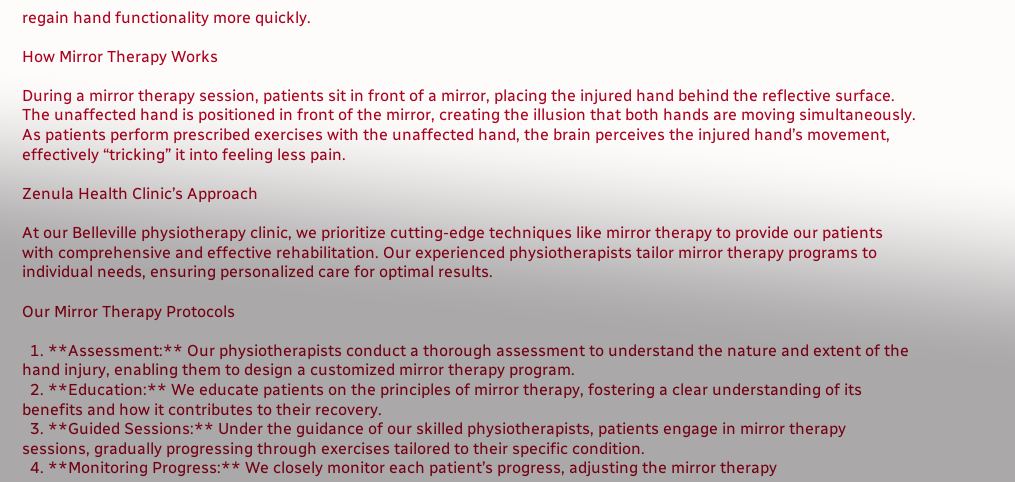regain hand functionality more quickly.

How Mirror Therapy Works

During a mirror therapy session, patients sit in front of a mirror, placing the injured hand behind the reflective surface. The unaffected hand is positioned in front of the mirror, creating the illusion that both hands are moving simultaneously. As patients perform prescribed exercises with the unaffected hand, the brain perceives the injured hand’s movement, effectively “tricking” it into feeling less pain.

Zenula Health Clinic’s Approach

At our Belleville physiotherapy clinic, we prioritize cutting-edge techniques like mirror therapy to provide our patients with comprehensive and effective rehabilitation. Our experienced physiotherapists tailor mirror therapy programs to individual needs, ensuring personalized care for optimal results.

Our Mirror Therapy Protocols

  1. **Assessment:** Our physiotherapists conduct a thorough assessment to understand the nature and extent of the hand injury, enabling them to design a customized mirror therapy program.
  2. **Education:** We educate patients on the principles of mirror therapy, fostering a clear understanding of its benefits and how it contributes to their recovery.
  3. **Guided Sessions:** Under the guidance of our skilled physiotherapists, patients engage in mirror therapy sessions, gradually progressing through exercises tailored to their specific condition.
  4. **Monitoring Progress:** We closely monitor each patient’s progress, adjusting the mirror therapy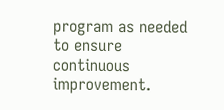program as needed to ensure continuous improvement.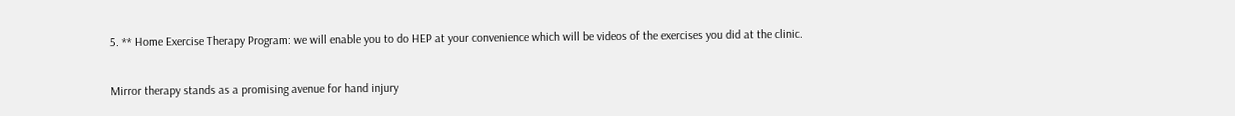5. ** Home Exercise Therapy Program: we will enable you to do HEP at your convenience which will be videos of the exercises you did at the clinic.


Mirror therapy stands as a promising avenue for hand injury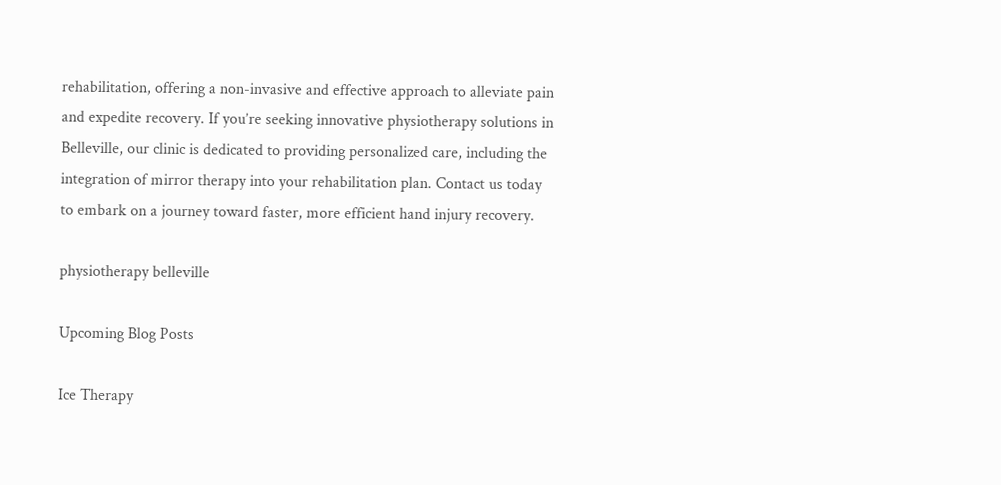rehabilitation, offering a non-invasive and effective approach to alleviate pain and expedite recovery. If you’re seeking innovative physiotherapy solutions in Belleville, our clinic is dedicated to providing personalized care, including the integration of mirror therapy into your rehabilitation plan. Contact us today to embark on a journey toward faster, more efficient hand injury recovery.

physiotherapy belleville

Upcoming Blog Posts

Ice Therapy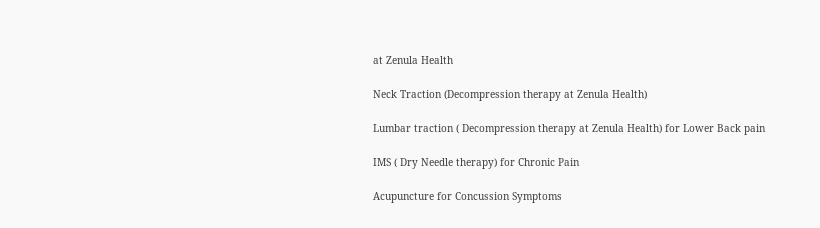at Zenula Health

Neck Traction (Decompression therapy at Zenula Health)

Lumbar traction ( Decompression therapy at Zenula Health) for Lower Back pain

IMS ( Dry Needle therapy) for Chronic Pain

Acupuncture for Concussion Symptoms